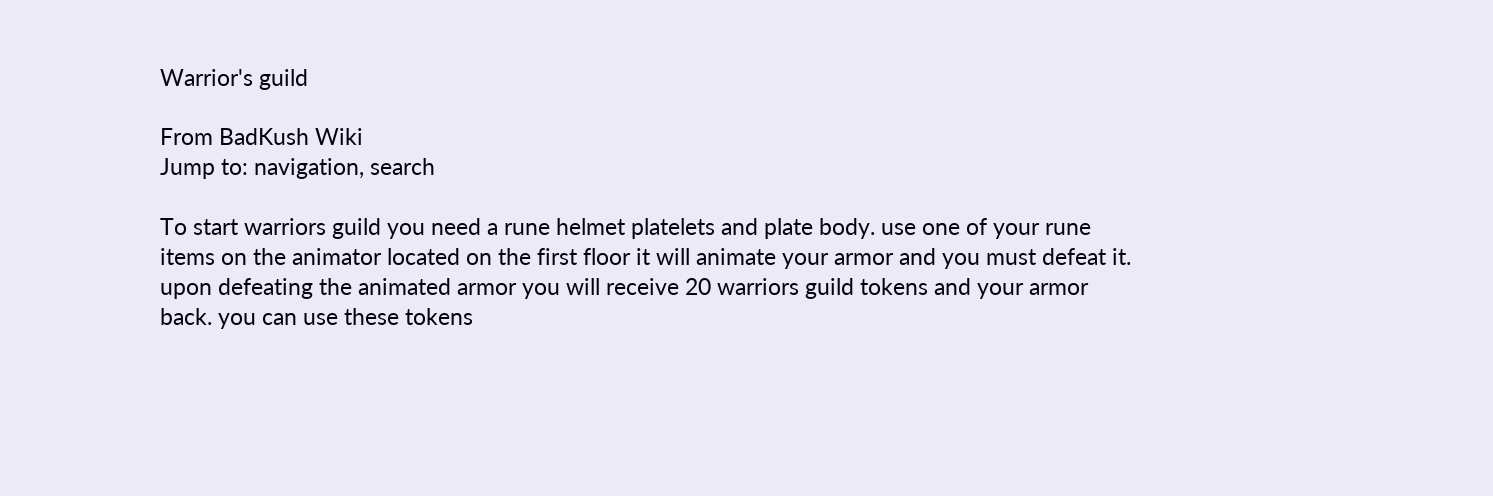Warrior's guild

From BadKush Wiki
Jump to: navigation, search

To start warriors guild you need a rune helmet platelets and plate body. use one of your rune items on the animator located on the first floor it will animate your armor and you must defeat it. upon defeating the animated armor you will receive 20 warriors guild tokens and your armor back. you can use these tokens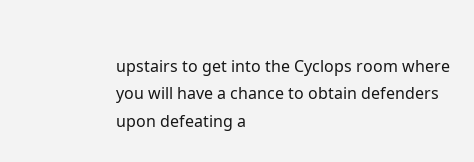upstairs to get into the Cyclops room where you will have a chance to obtain defenders upon defeating a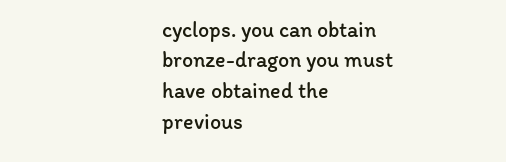cyclops. you can obtain bronze-dragon you must have obtained the previous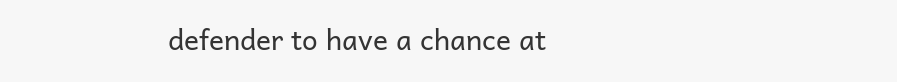defender to have a chance at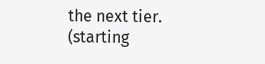the next tier. (starting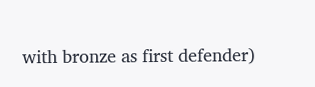with bronze as first defender)